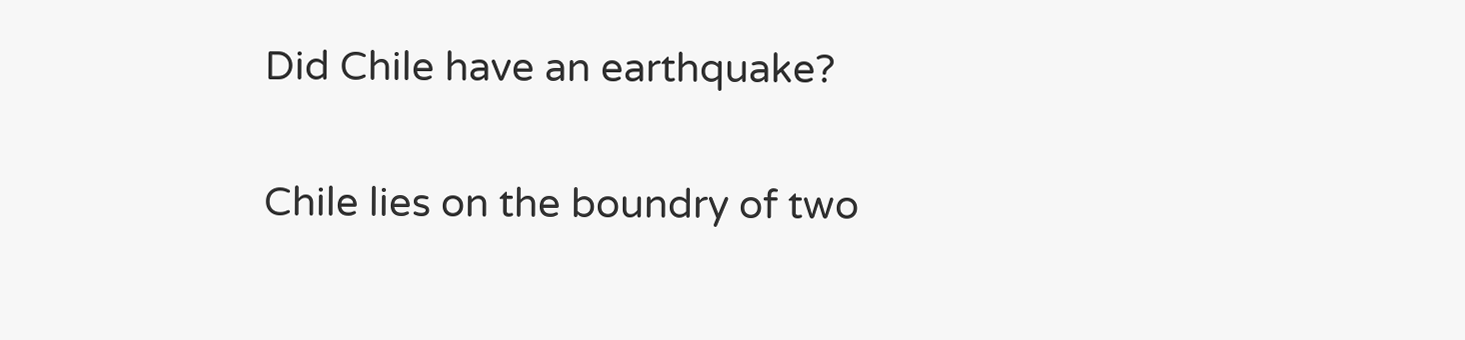Did Chile have an earthquake?

Chile lies on the boundry of two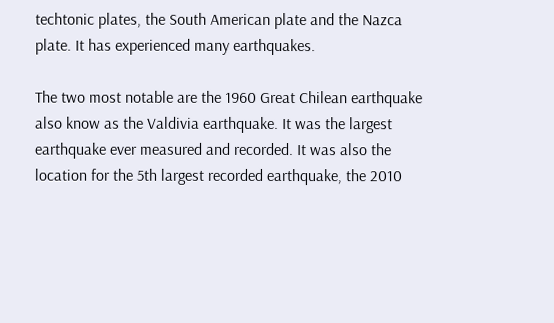techtonic plates, the South American plate and the Nazca plate. It has experienced many earthquakes.

The two most notable are the 1960 Great Chilean earthquake also know as the Valdivia earthquake. It was the largest earthquake ever measured and recorded. It was also the location for the 5th largest recorded earthquake, the 2010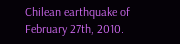Chilean earthquake of February 27th, 2010.